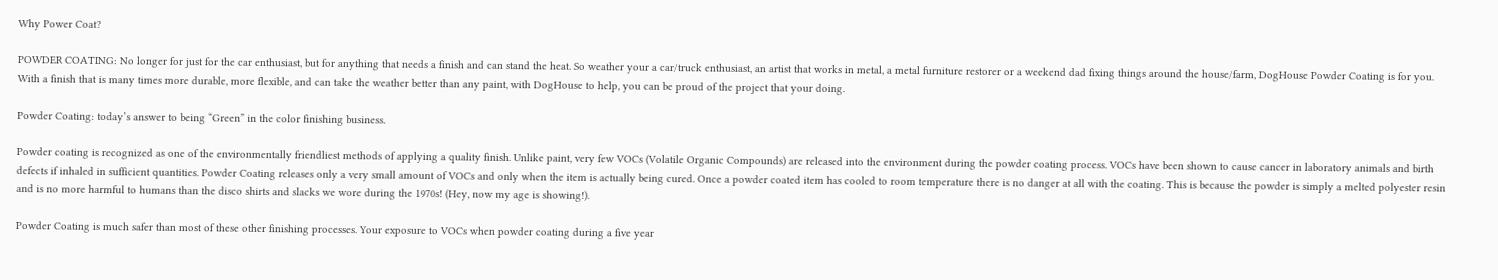Why Power Coat?

POWDER COATING: No longer for just for the car enthusiast, but for anything that needs a finish and can stand the heat. So weather your a car/truck enthusiast, an artist that works in metal, a metal furniture restorer or a weekend dad fixing things around the house/farm, DogHouse Powder Coating is for you. With a finish that is many times more durable, more flexible, and can take the weather better than any paint, with DogHouse to help, you can be proud of the project that your doing.

Powder Coating: today’s answer to being “Green” in the color finishing business.

Powder coating is recognized as one of the environmentally friendliest methods of applying a quality finish. Unlike paint, very few VOCs (Volatile Organic Compounds) are released into the environment during the powder coating process. VOCs have been shown to cause cancer in laboratory animals and birth defects if inhaled in sufficient quantities. Powder Coating releases only a very small amount of VOCs and only when the item is actually being cured. Once a powder coated item has cooled to room temperature there is no danger at all with the coating. This is because the powder is simply a melted polyester resin and is no more harmful to humans than the disco shirts and slacks we wore during the 1970s! (Hey, now my age is showing!).

Powder Coating is much safer than most of these other finishing processes. Your exposure to VOCs when powder coating during a five year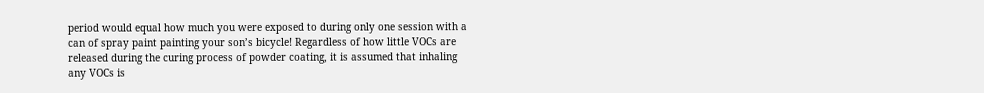period would equal how much you were exposed to during only one session with a can of spray paint painting your son’s bicycle! Regardless of how little VOCs are released during the curing process of powder coating, it is assumed that inhaling any VOCs is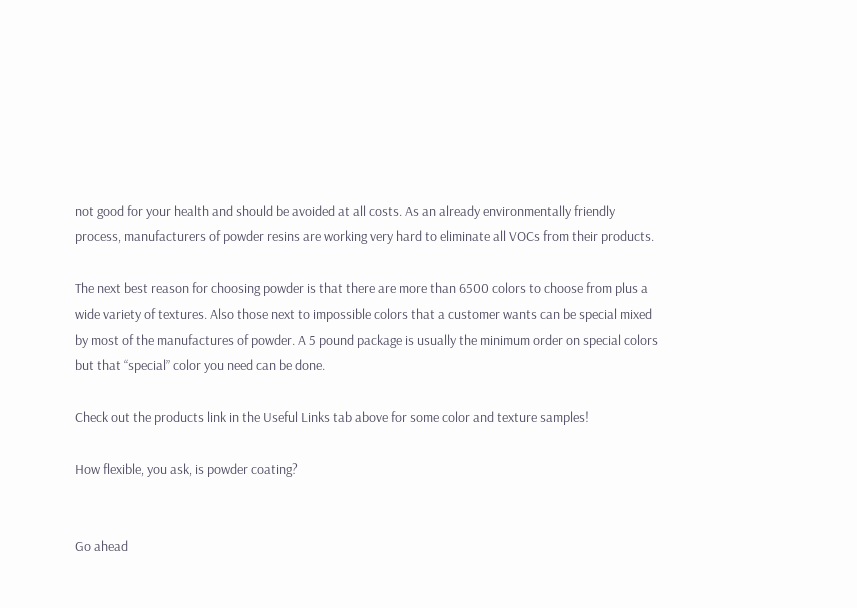not good for your health and should be avoided at all costs. As an already environmentally friendly process, manufacturers of powder resins are working very hard to eliminate all VOCs from their products.

The next best reason for choosing powder is that there are more than 6500 colors to choose from plus a wide variety of textures. Also those next to impossible colors that a customer wants can be special mixed by most of the manufactures of powder. A 5 pound package is usually the minimum order on special colors but that “special” color you need can be done.

Check out the products link in the Useful Links tab above for some color and texture samples!

How flexible, you ask, is powder coating?


Go ahead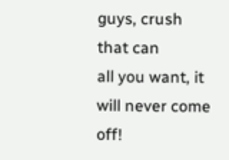guys, crush that can
all you want, it will never come off!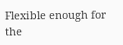Flexible enough for the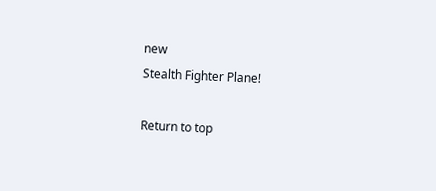new
Stealth Fighter Plane!

Return to top